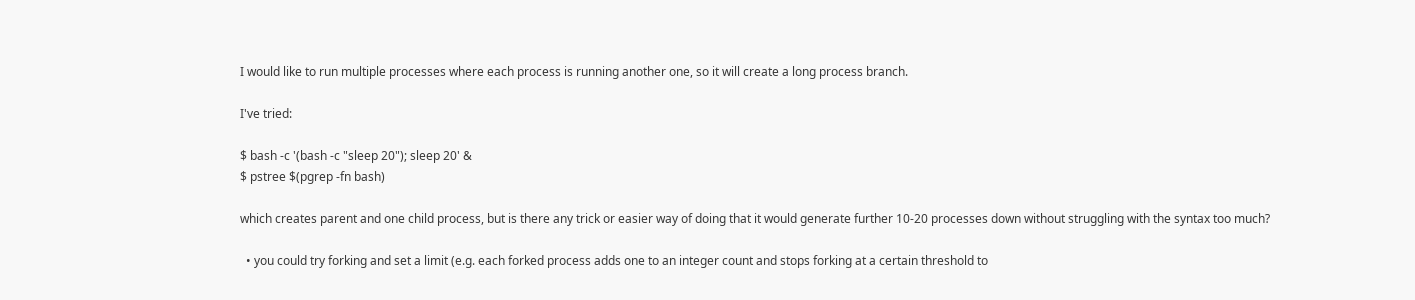I would like to run multiple processes where each process is running another one, so it will create a long process branch.

I've tried:

$ bash -c '(bash -c "sleep 20"); sleep 20' &
$ pstree $(pgrep -fn bash)

which creates parent and one child process, but is there any trick or easier way of doing that it would generate further 10-20 processes down without struggling with the syntax too much?

  • you could try forking and set a limit (e.g. each forked process adds one to an integer count and stops forking at a certain threshold to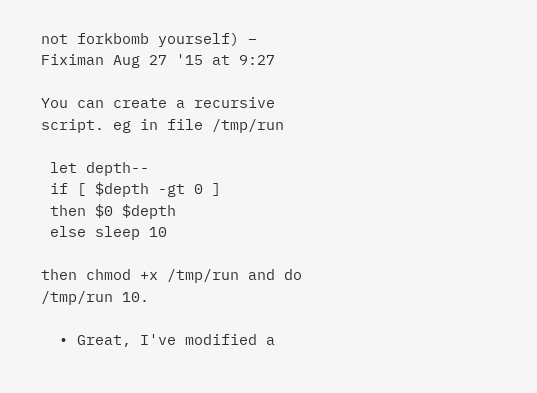not forkbomb yourself) – Fiximan Aug 27 '15 at 9:27

You can create a recursive script. eg in file /tmp/run

 let depth--
 if [ $depth -gt 0 ]
 then $0 $depth
 else sleep 10

then chmod +x /tmp/run and do /tmp/run 10.

  • Great, I've modified a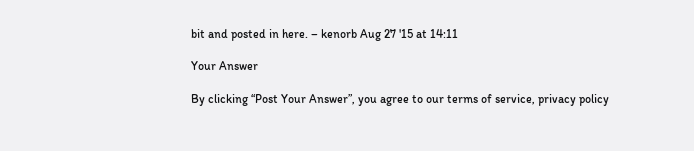bit and posted in here. – kenorb Aug 27 '15 at 14:11

Your Answer

By clicking “Post Your Answer”, you agree to our terms of service, privacy policy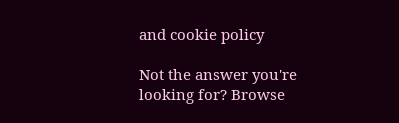and cookie policy

Not the answer you're looking for? Browse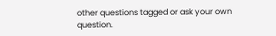other questions tagged or ask your own question.